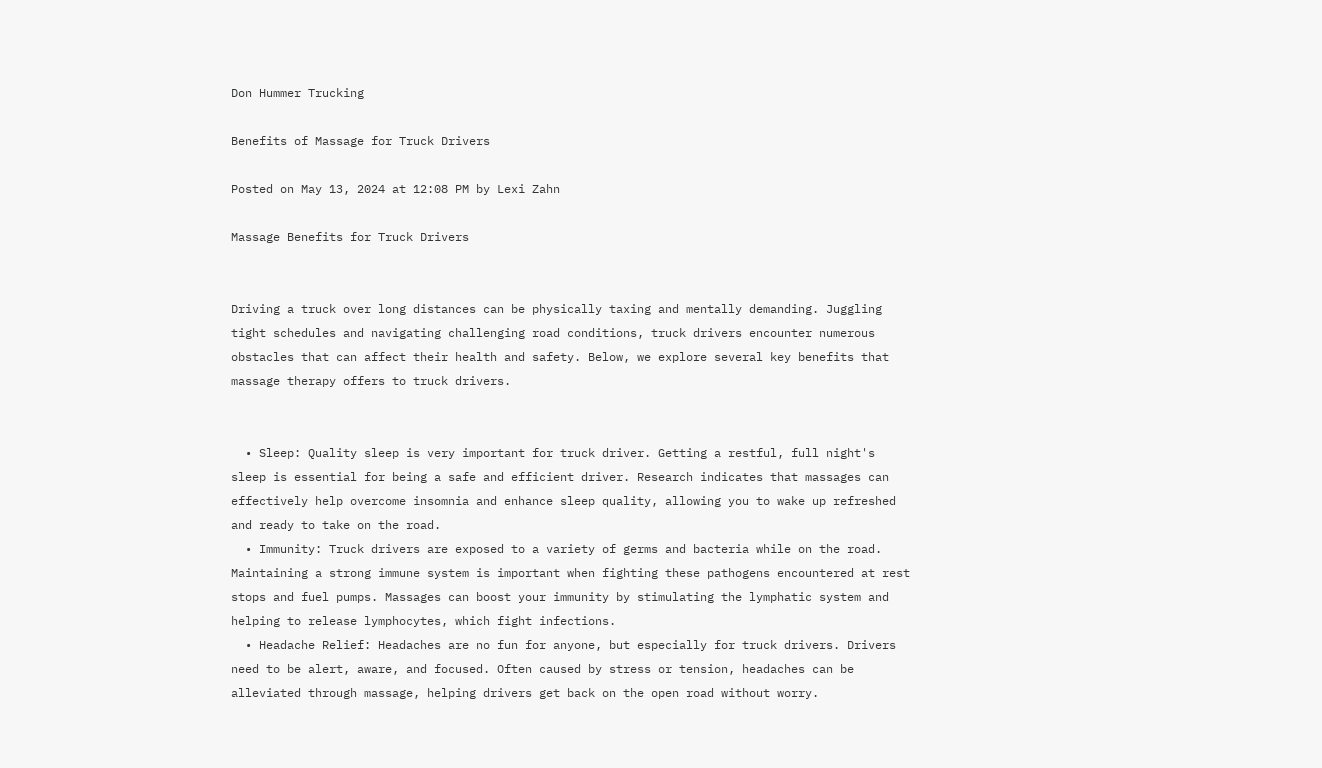Don Hummer Trucking

Benefits of Massage for Truck Drivers

Posted on May 13, 2024 at 12:08 PM by Lexi Zahn

Massage Benefits for Truck Drivers


Driving a truck over long distances can be physically taxing and mentally demanding. Juggling tight schedules and navigating challenging road conditions, truck drivers encounter numerous obstacles that can affect their health and safety. Below, we explore several key benefits that massage therapy offers to truck drivers.


  • Sleep: Quality sleep is very important for truck driver. Getting a restful, full night's sleep is essential for being a safe and efficient driver. Research indicates that massages can effectively help overcome insomnia and enhance sleep quality, allowing you to wake up refreshed and ready to take on the road.
  • Immunity: Truck drivers are exposed to a variety of germs and bacteria while on the road. Maintaining a strong immune system is important when fighting these pathogens encountered at rest stops and fuel pumps. Massages can boost your immunity by stimulating the lymphatic system and helping to release lymphocytes, which fight infections.
  • Headache Relief: Headaches are no fun for anyone, but especially for truck drivers. Drivers need to be alert, aware, and focused. Often caused by stress or tension, headaches can be alleviated through massage, helping drivers get back on the open road without worry.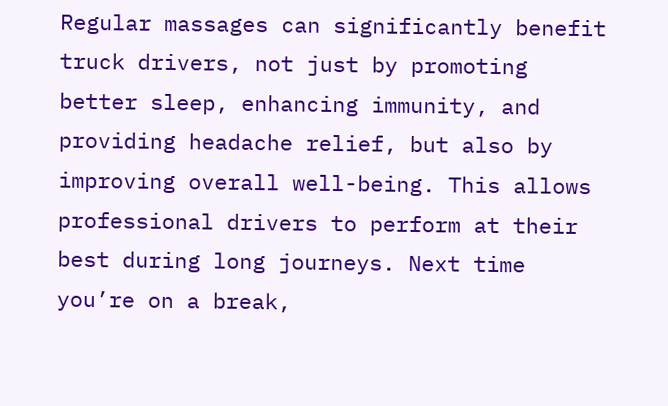Regular massages can significantly benefit truck drivers, not just by promoting better sleep, enhancing immunity, and providing headache relief, but also by improving overall well-being. This allows professional drivers to perform at their best during long journeys. Next time you’re on a break,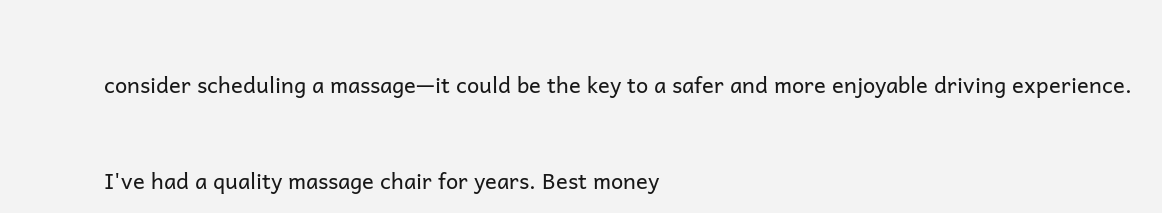consider scheduling a massage—it could be the key to a safer and more enjoyable driving experience.



I've had a quality massage chair for years. Best money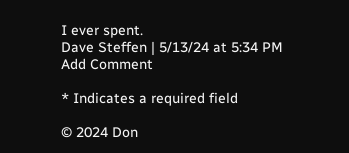I ever spent.
Dave Steffen | 5/13/24 at 5:34 PM
Add Comment

* Indicates a required field

© 2024 Don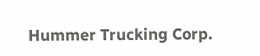Hummer Trucking Corp.